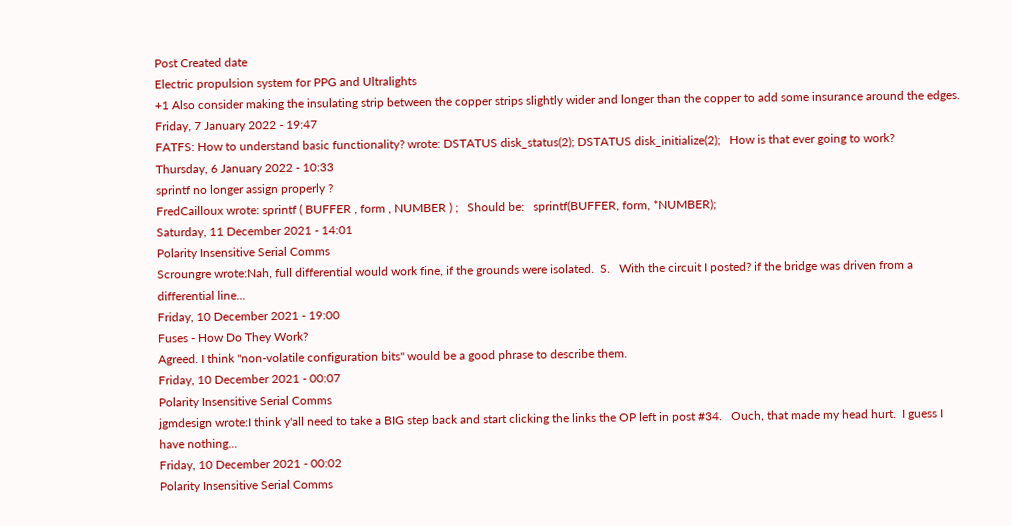Post Created date
Electric propulsion system for PPG and Ultralights
+1 Also consider making the insulating strip between the copper strips slightly wider and longer than the copper to add some insurance around the edges.
Friday, 7 January 2022 - 19:47
FATFS: How to understand basic functionality? wrote: DSTATUS disk_status(2); DSTATUS disk_initialize(2);   How is that ever going to work?
Thursday, 6 January 2022 - 10:33
sprintf no longer assign properly ?
FredCailloux wrote: sprintf ( BUFFER , form , NUMBER ) ;   Should be:   sprintf(BUFFER, form, *NUMBER);
Saturday, 11 December 2021 - 14:01
Polarity Insensitive Serial Comms
Scroungre wrote:Nah, full differential would work fine, if the grounds were isolated.  S.   With the circuit I posted? if the bridge was driven from a differential line...
Friday, 10 December 2021 - 19:00
Fuses - How Do They Work?
Agreed. I think "non-volatile configuration bits" would be a good phrase to describe them.
Friday, 10 December 2021 - 00:07
Polarity Insensitive Serial Comms
jgmdesign wrote:I think y'all need to take a BIG step back and start clicking the links the OP left in post #34.   Ouch, that made my head hurt.  I guess I have nothing...
Friday, 10 December 2021 - 00:02
Polarity Insensitive Serial Comms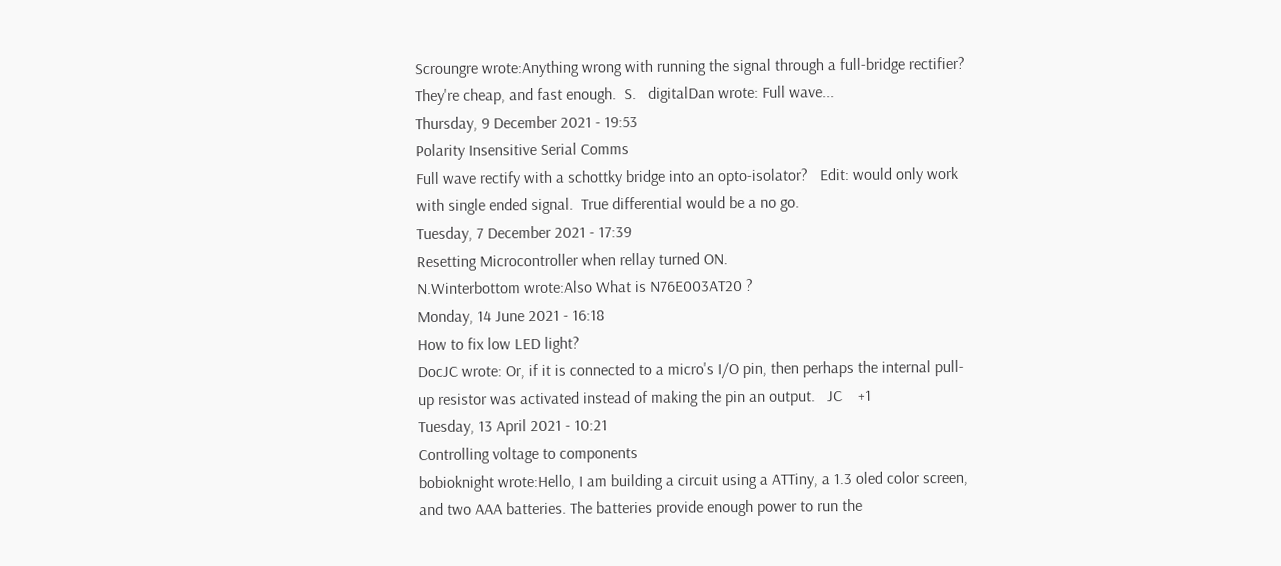Scroungre wrote:Anything wrong with running the signal through a full-bridge rectifier?  They're cheap, and fast enough.  S.   digitalDan wrote: Full wave...
Thursday, 9 December 2021 - 19:53
Polarity Insensitive Serial Comms
Full wave rectify with a schottky bridge into an opto-isolator?   Edit: would only work with single ended signal.  True differential would be a no go.
Tuesday, 7 December 2021 - 17:39
Resetting Microcontroller when rellay turned ON.
N.Winterbottom wrote:Also What is N76E003AT20 ?
Monday, 14 June 2021 - 16:18
How to fix low LED light?
DocJC wrote: Or, if it is connected to a micro's I/O pin, then perhaps the internal pull-up resistor was activated instead of making the pin an output.   JC    +1
Tuesday, 13 April 2021 - 10:21
Controlling voltage to components
bobioknight wrote:Hello, I am building a circuit using a ATTiny, a 1.3 oled color screen, and two AAA batteries. The batteries provide enough power to run the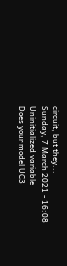circuit, but they...
Sunday, 7 March 2021 - 16:08
Uninitialized variable
Does your model UC3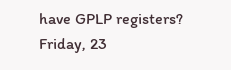have GPLP registers?
Friday, 23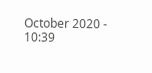October 2020 - 10:39